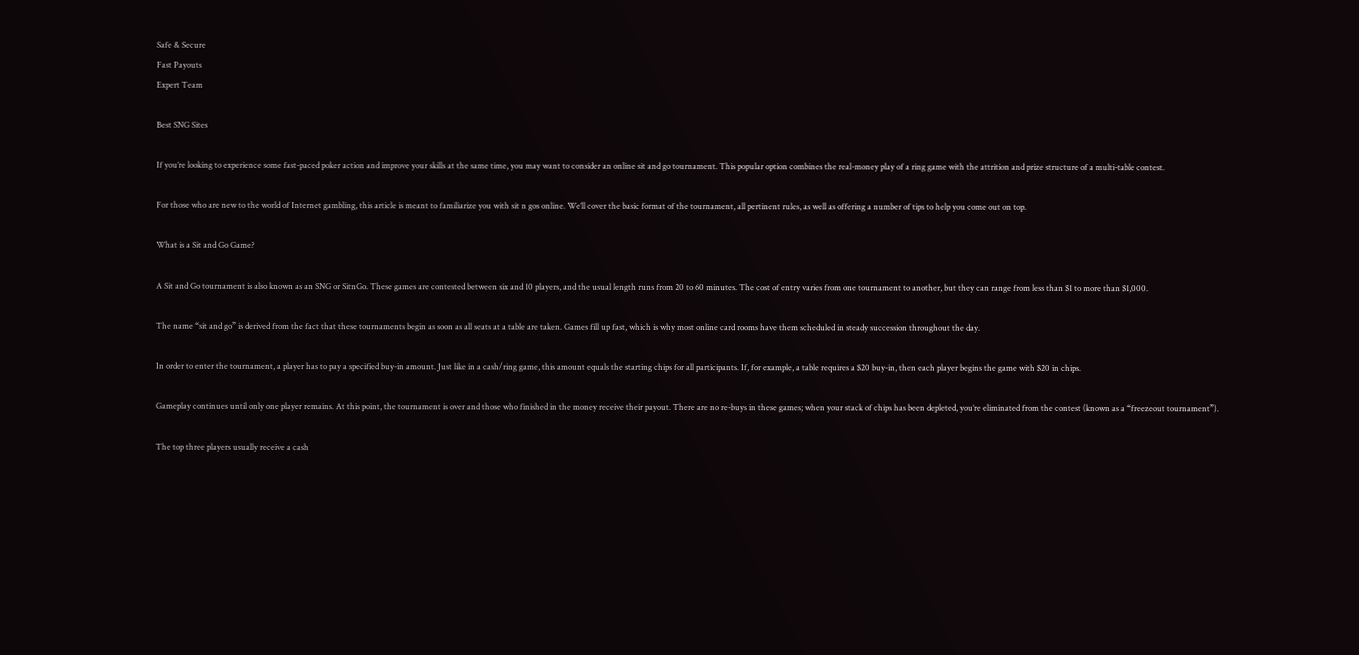Safe & Secure
Fast Payouts
Expert Team

Best SNG Sites

If you’re looking to experience some fast-paced poker action and improve your skills at the same time, you may want to consider an online sit and go tournament. This popular option combines the real-money play of a ring game with the attrition and prize structure of a multi-table contest.

For those who are new to the world of Internet gambling, this article is meant to familiarize you with sit n gos online. We’ll cover the basic format of the tournament, all pertinent rules, as well as offering a number of tips to help you come out on top.

What is a Sit and Go Game?

A Sit and Go tournament is also known as an SNG or SitnGo. These games are contested between six and 10 players, and the usual length runs from 20 to 60 minutes. The cost of entry varies from one tournament to another, but they can range from less than $1 to more than $1,000.

The name “sit and go” is derived from the fact that these tournaments begin as soon as all seats at a table are taken. Games fill up fast, which is why most online card rooms have them scheduled in steady succession throughout the day.

In order to enter the tournament, a player has to pay a specified buy-in amount. Just like in a cash/ring game, this amount equals the starting chips for all participants. If, for example, a table requires a $20 buy-in, then each player begins the game with $20 in chips.

Gameplay continues until only one player remains. At this point, the tournament is over and those who finished in the money receive their payout. There are no re-buys in these games; when your stack of chips has been depleted, you’re eliminated from the contest (known as a “freezeout tournament”).

The top three players usually receive a cash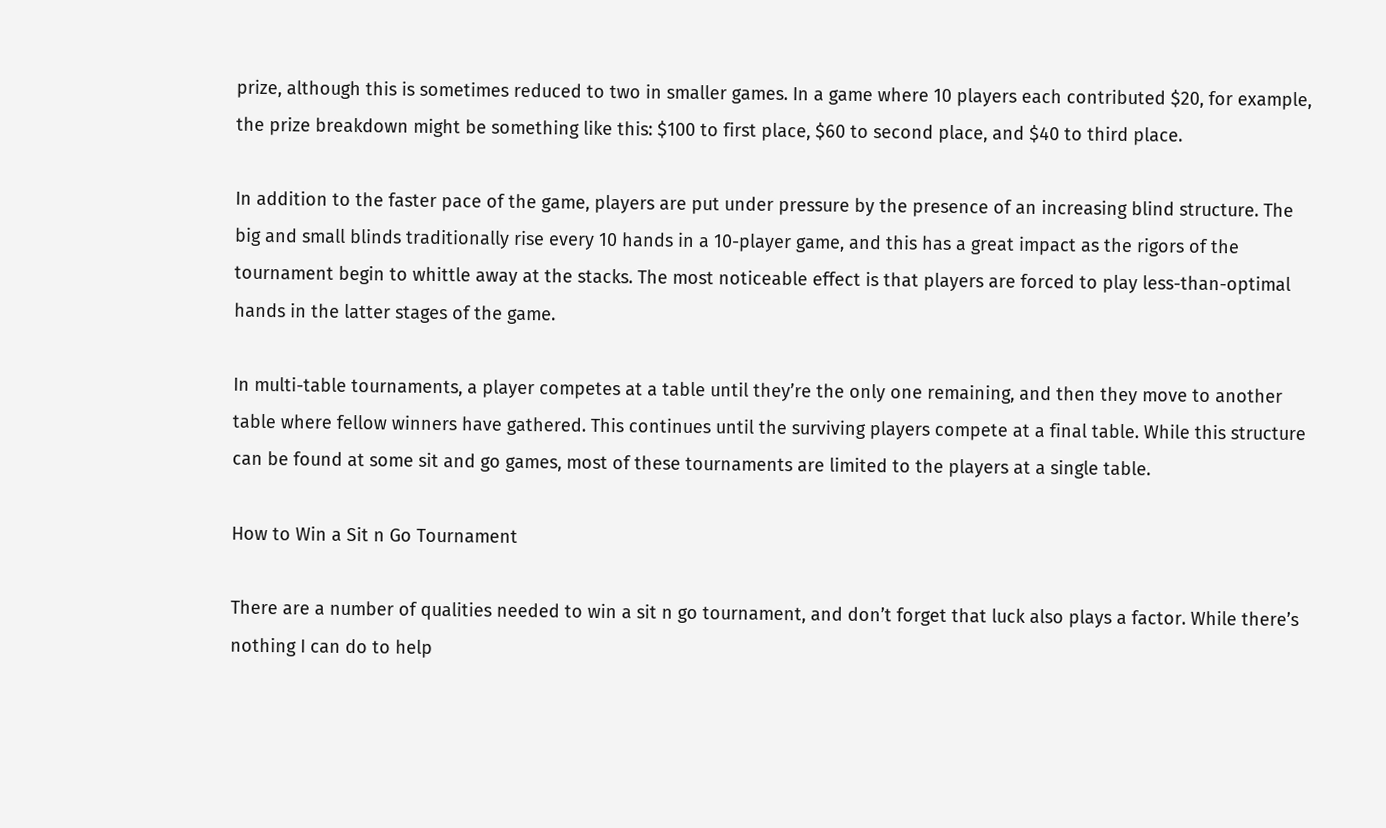prize, although this is sometimes reduced to two in smaller games. In a game where 10 players each contributed $20, for example, the prize breakdown might be something like this: $100 to first place, $60 to second place, and $40 to third place.

In addition to the faster pace of the game, players are put under pressure by the presence of an increasing blind structure. The big and small blinds traditionally rise every 10 hands in a 10-player game, and this has a great impact as the rigors of the tournament begin to whittle away at the stacks. The most noticeable effect is that players are forced to play less-than-optimal hands in the latter stages of the game.

In multi-table tournaments, a player competes at a table until they’re the only one remaining, and then they move to another table where fellow winners have gathered. This continues until the surviving players compete at a final table. While this structure can be found at some sit and go games, most of these tournaments are limited to the players at a single table.

How to Win a Sit n Go Tournament

There are a number of qualities needed to win a sit n go tournament, and don’t forget that luck also plays a factor. While there’s nothing I can do to help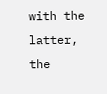with the latter, the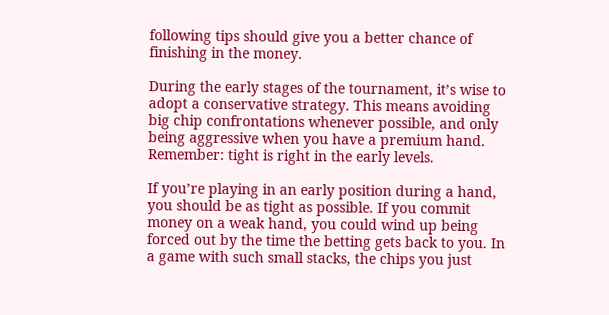following tips should give you a better chance of finishing in the money.

During the early stages of the tournament, it’s wise to adopt a conservative strategy. This means avoiding big chip confrontations whenever possible, and only being aggressive when you have a premium hand. Remember: tight is right in the early levels.

If you’re playing in an early position during a hand, you should be as tight as possible. If you commit money on a weak hand, you could wind up being forced out by the time the betting gets back to you. In a game with such small stacks, the chips you just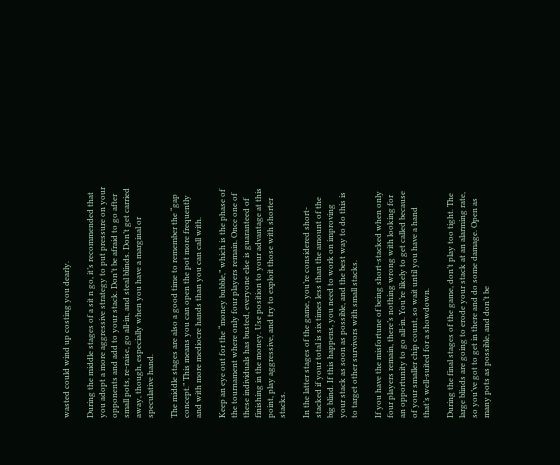wasted could wind up costing you dearly.

During the middle stages of a sit n go, it’s recommended that you adopt a more aggressive strategy to put pressure on your opponents and add to your stack. Don’t be afraid to go after small pots, re-raise, go all-in, and steal blinds. Don’t get carried away, though, especially when you have a marginal or speculative hand.

The middle stages are also a good time to remember the “gap concept.” This means you can open the pot more frequently and with more mediocre hands than you can call with.

Keep an eye out for the “money bubble,” which is the phase of the tournament where only four players remain. Once one of these individuals has busted, everyone else is guaranteed of finishing in the money. Use position to your advantage at this point, play aggressive, and try to exploit those with shorter stacks.

In the latter stages of the game, you’re considered short-stacked if your total is six times less than the amount of the big blind. If this happens, you need to work on improving your stack as soon as possible, and the best way to do this is to target other survivors with small stacks.

If you have the misfortune of being short-stacked when only four players remain, there’s nothing wrong with looking for an opportunity to go all-in. You’re likely to get called because of your smaller chip count, so wait until you have a hand that’s well-suited for a showdown.

During the final stages of the game, don’t play too tight. The large blinds are going to erode your stack at an alarming rate, so you’ve got to get in there and do some damage. Open as many pots as possible, and don’t be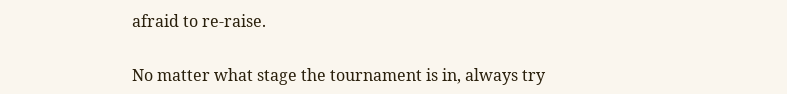afraid to re-raise.

No matter what stage the tournament is in, always try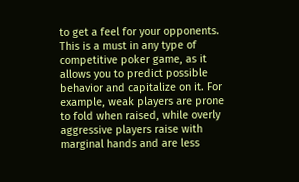to get a feel for your opponents. This is a must in any type of competitive poker game, as it allows you to predict possible behavior and capitalize on it. For example, weak players are prone to fold when raised, while overly aggressive players raise with marginal hands and are less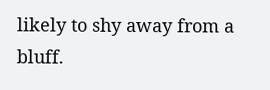likely to shy away from a bluff.